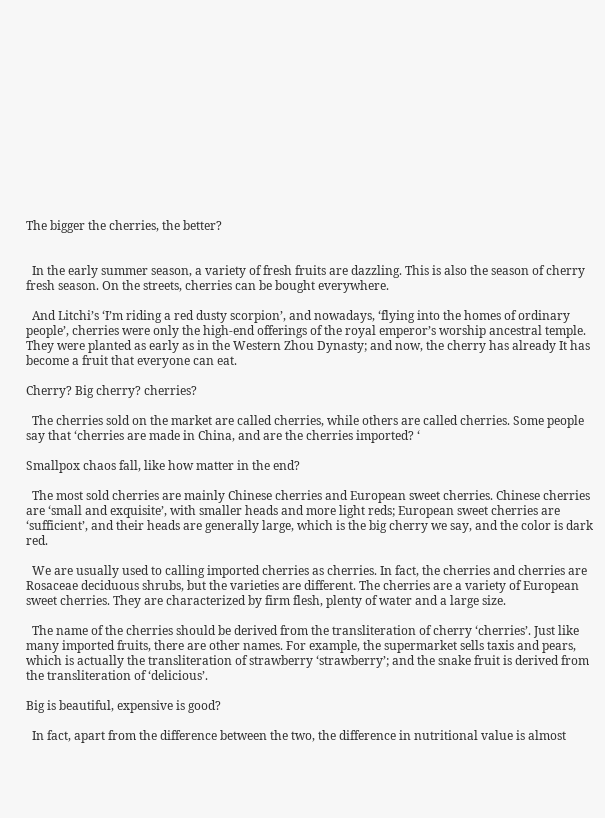The bigger the cherries, the better?


  In the early summer season, a variety of fresh fruits are dazzling. This is also the season of cherry fresh season. On the streets, cherries can be bought everywhere.

  And Litchi’s ‘I’m riding a red dusty scorpion’, and nowadays, ‘flying into the homes of ordinary people’, cherries were only the high-end offerings of the royal emperor’s worship ancestral temple. They were planted as early as in the Western Zhou Dynasty; and now, the cherry has already It has become a fruit that everyone can eat.

Cherry? Big cherry? cherries?

  The cherries sold on the market are called cherries, while others are called cherries. Some people say that ‘cherries are made in China, and are the cherries imported? ‘

Smallpox chaos fall, like how matter in the end?

  The most sold cherries are mainly Chinese cherries and European sweet cherries. Chinese cherries are ‘small and exquisite’, with smaller heads and more light reds; European sweet cherries are ‘sufficient’, and their heads are generally large, which is the big cherry we say, and the color is dark red.

  We are usually used to calling imported cherries as cherries. In fact, the cherries and cherries are Rosaceae deciduous shrubs, but the varieties are different. The cherries are a variety of European sweet cherries. They are characterized by firm flesh, plenty of water and a large size.

  The name of the cherries should be derived from the transliteration of cherry ‘cherries’. Just like many imported fruits, there are other names. For example, the supermarket sells taxis and pears, which is actually the transliteration of strawberry ‘strawberry’; and the snake fruit is derived from the transliteration of ‘delicious’.

Big is beautiful, expensive is good?

  In fact, apart from the difference between the two, the difference in nutritional value is almost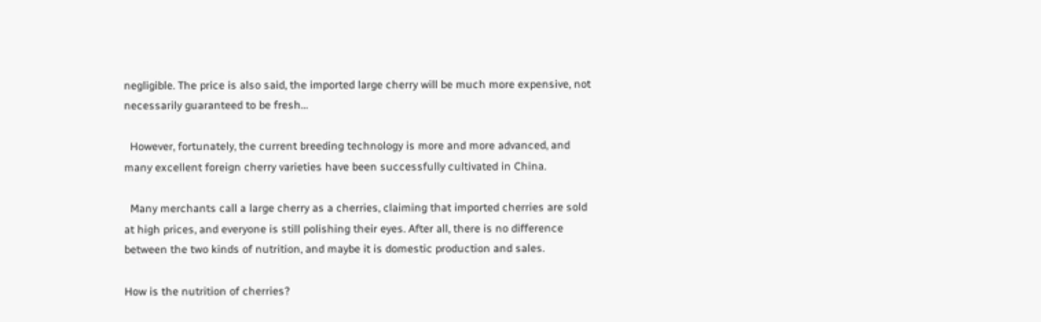negligible. The price is also said, the imported large cherry will be much more expensive, not necessarily guaranteed to be fresh…

  However, fortunately, the current breeding technology is more and more advanced, and many excellent foreign cherry varieties have been successfully cultivated in China.

  Many merchants call a large cherry as a cherries, claiming that imported cherries are sold at high prices, and everyone is still polishing their eyes. After all, there is no difference between the two kinds of nutrition, and maybe it is domestic production and sales.

How is the nutrition of cherries?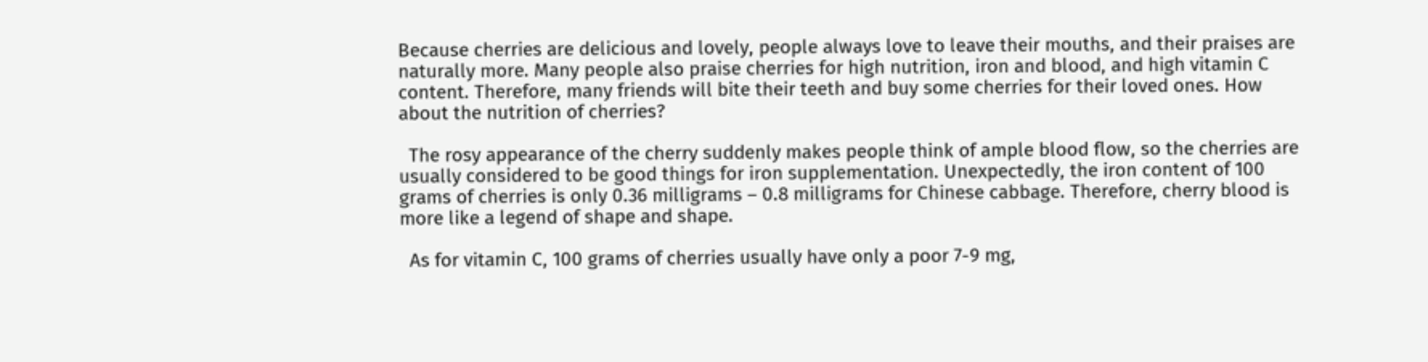Because cherries are delicious and lovely, people always love to leave their mouths, and their praises are naturally more. Many people also praise cherries for high nutrition, iron and blood, and high vitamin C content. Therefore, many friends will bite their teeth and buy some cherries for their loved ones. How about the nutrition of cherries?

  The rosy appearance of the cherry suddenly makes people think of ample blood flow, so the cherries are usually considered to be good things for iron supplementation. Unexpectedly, the iron content of 100 grams of cherries is only 0.36 milligrams – 0.8 milligrams for Chinese cabbage. Therefore, cherry blood is more like a legend of shape and shape.

  As for vitamin C, 100 grams of cherries usually have only a poor 7-9 mg,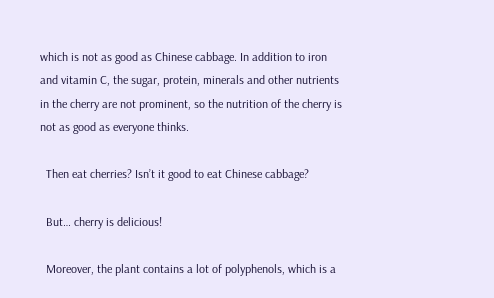which is not as good as Chinese cabbage. In addition to iron and vitamin C, the sugar, protein, minerals and other nutrients in the cherry are not prominent, so the nutrition of the cherry is not as good as everyone thinks.

  Then eat cherries? Isn’t it good to eat Chinese cabbage?

  But… cherry is delicious!

  Moreover, the plant contains a lot of polyphenols, which is a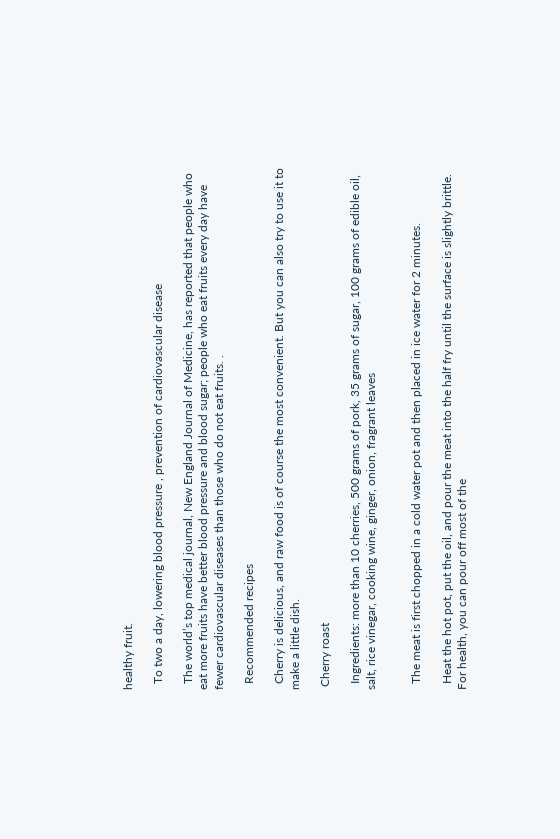healthy fruit.

  To two a day, lowering blood pressure , prevention of cardiovascular disease

  The world’s top medical journal, New England Journal of Medicine, has reported that people who eat more fruits have better blood pressure and blood sugar; people who eat fruits every day have fewer cardiovascular diseases than those who do not eat fruits. .

  Recommended recipes

  Cherry is delicious, and raw food is of course the most convenient. But you can also try to use it to make a little dish.

 Cherry roast

  Ingredients: more than 10 cherries, 500 grams of pork, 35 grams of sugar, 100 grams of edible oil, salt, rice vinegar, cooking wine, ginger, onion, fragrant leaves


  The meat is first chopped in a cold water pot and then placed in ice water for 2 minutes.

  Heat the hot pot, put the oil, and pour the meat into the half fry until the surface is slightly brittle. For health, you can pour off most of the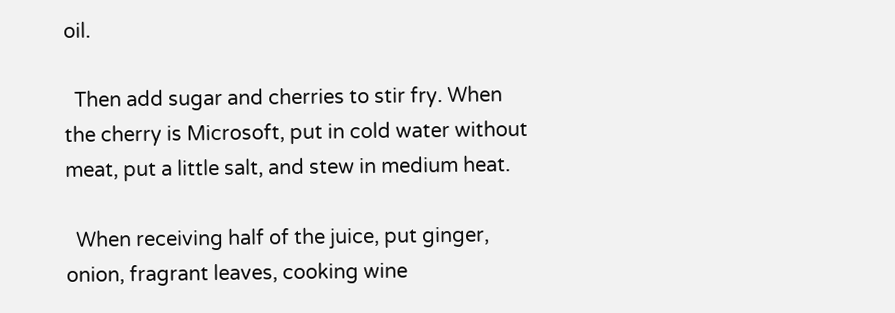oil.

  Then add sugar and cherries to stir fry. When the cherry is Microsoft, put in cold water without meat, put a little salt, and stew in medium heat.

  When receiving half of the juice, put ginger, onion, fragrant leaves, cooking wine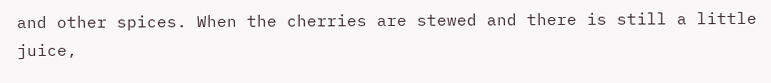and other spices. When the cherries are stewed and there is still a little juice,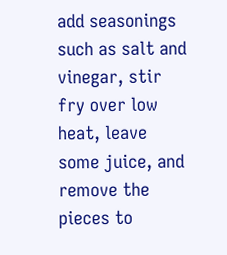add seasonings such as salt and vinegar, stir fry over low heat, leave some juice, and remove the pieces to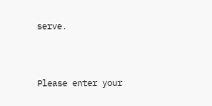serve.


Please enter your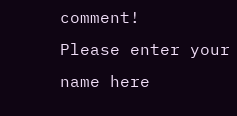comment!
Please enter your name here